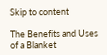Skip to content

The Benefits and Uses of a Blanket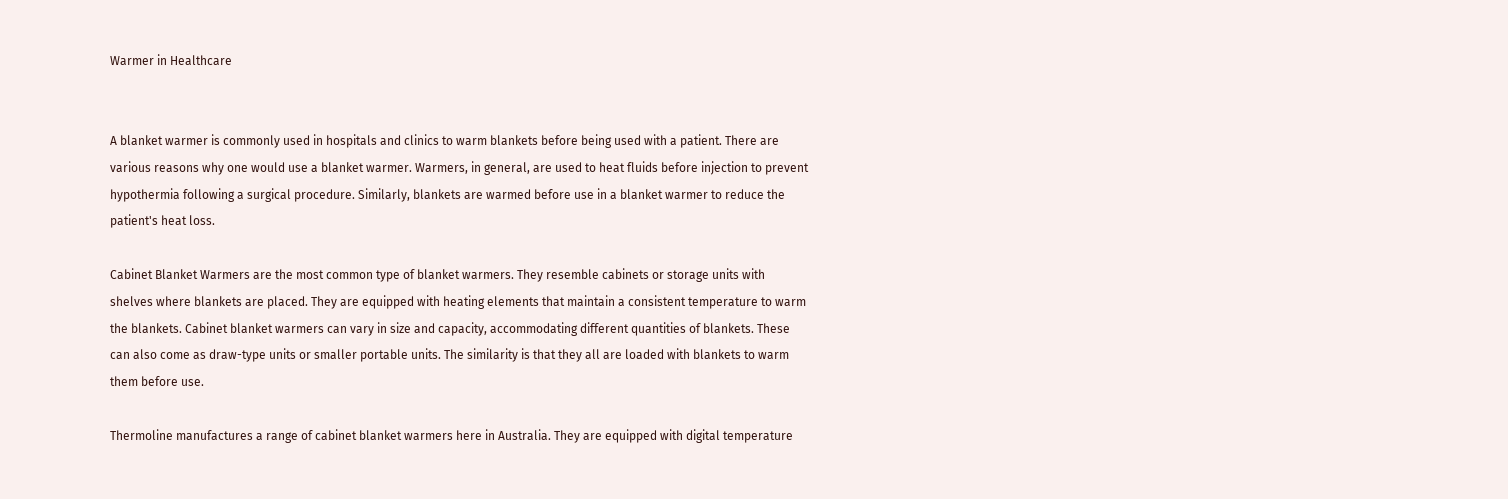Warmer in Healthcare


A blanket warmer is commonly used in hospitals and clinics to warm blankets before being used with a patient. There are various reasons why one would use a blanket warmer. Warmers, in general, are used to heat fluids before injection to prevent hypothermia following a surgical procedure. Similarly, blankets are warmed before use in a blanket warmer to reduce the patient's heat loss.

Cabinet Blanket Warmers are the most common type of blanket warmers. They resemble cabinets or storage units with shelves where blankets are placed. They are equipped with heating elements that maintain a consistent temperature to warm the blankets. Cabinet blanket warmers can vary in size and capacity, accommodating different quantities of blankets. These can also come as draw-type units or smaller portable units. The similarity is that they all are loaded with blankets to warm them before use.

Thermoline manufactures a range of cabinet blanket warmers here in Australia. They are equipped with digital temperature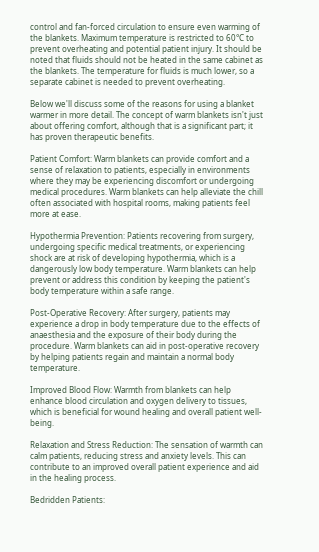control and fan-forced circulation to ensure even warming of the blankets. Maximum temperature is restricted to 60°C to prevent overheating and potential patient injury. It should be noted that fluids should not be heated in the same cabinet as the blankets. The temperature for fluids is much lower, so a separate cabinet is needed to prevent overheating.

Below we'll discuss some of the reasons for using a blanket warmer in more detail. The concept of warm blankets isn't just about offering comfort, although that is a significant part; it has proven therapeutic benefits.

Patient Comfort: Warm blankets can provide comfort and a sense of relaxation to patients, especially in environments where they may be experiencing discomfort or undergoing medical procedures. Warm blankets can help alleviate the chill often associated with hospital rooms, making patients feel more at ease.

Hypothermia Prevention: Patients recovering from surgery, undergoing specific medical treatments, or experiencing shock are at risk of developing hypothermia, which is a dangerously low body temperature. Warm blankets can help prevent or address this condition by keeping the patient's body temperature within a safe range.

Post-Operative Recovery: After surgery, patients may experience a drop in body temperature due to the effects of anaesthesia and the exposure of their body during the procedure. Warm blankets can aid in post-operative recovery by helping patients regain and maintain a normal body temperature.

Improved Blood Flow: Warmth from blankets can help enhance blood circulation and oxygen delivery to tissues, which is beneficial for wound healing and overall patient well-being.

Relaxation and Stress Reduction: The sensation of warmth can calm patients, reducing stress and anxiety levels. This can contribute to an improved overall patient experience and aid in the healing process.

Bedridden Patients: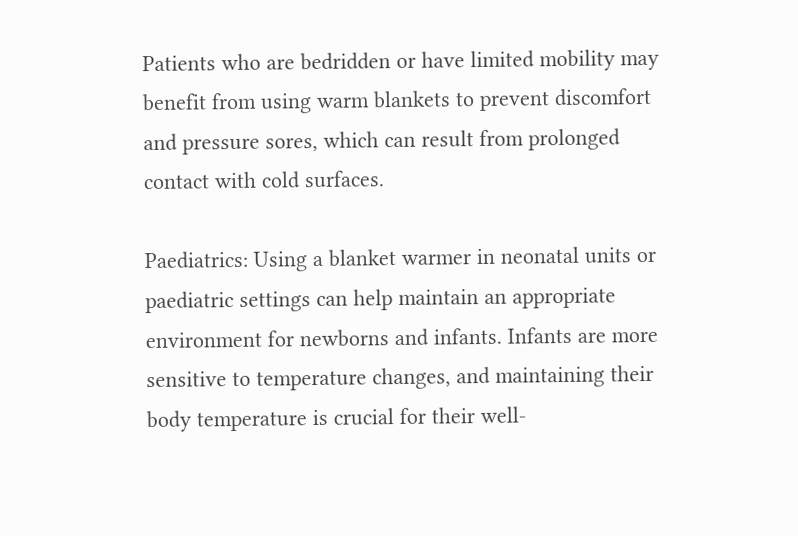Patients who are bedridden or have limited mobility may benefit from using warm blankets to prevent discomfort and pressure sores, which can result from prolonged contact with cold surfaces.

Paediatrics: Using a blanket warmer in neonatal units or paediatric settings can help maintain an appropriate environment for newborns and infants. Infants are more sensitive to temperature changes, and maintaining their body temperature is crucial for their well-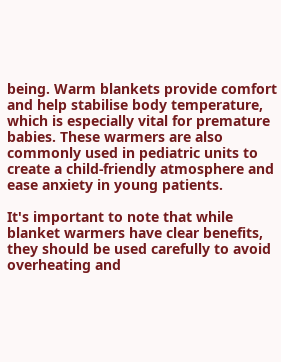being. Warm blankets provide comfort and help stabilise body temperature, which is especially vital for premature babies. These warmers are also commonly used in pediatric units to create a child-friendly atmosphere and ease anxiety in young patients.

It's important to note that while blanket warmers have clear benefits, they should be used carefully to avoid overheating and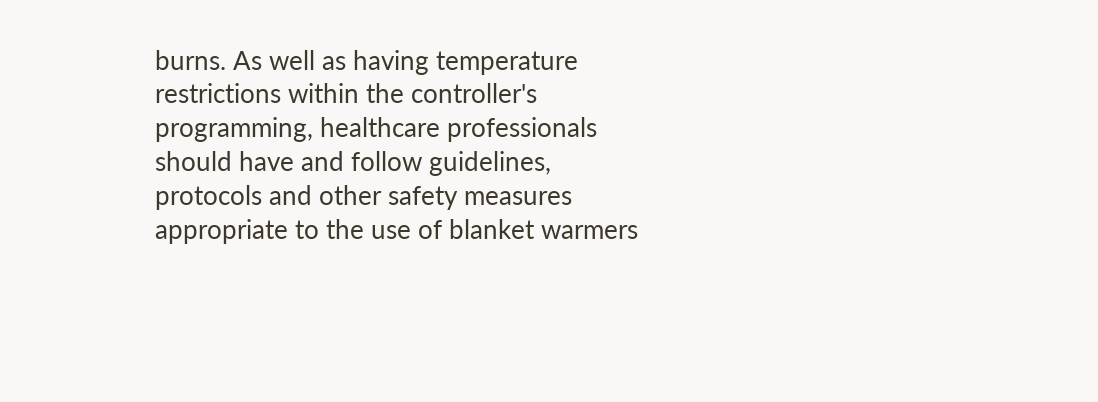burns. As well as having temperature restrictions within the controller's programming, healthcare professionals should have and follow guidelines, protocols and other safety measures appropriate to the use of blanket warmers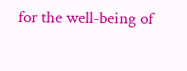for the well-being of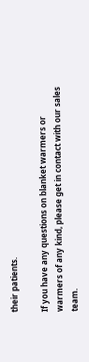their patients.

If you have any questions on blanket warmers or warmers of any kind, please get in contact with our sales team.